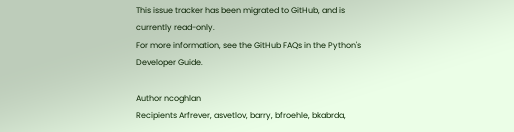This issue tracker has been migrated to GitHub, and is currently read-only.
For more information, see the GitHub FAQs in the Python's Developer Guide.

Author ncoghlan
Recipients Arfrever, asvetlov, barry, bfroehle, bkabrda,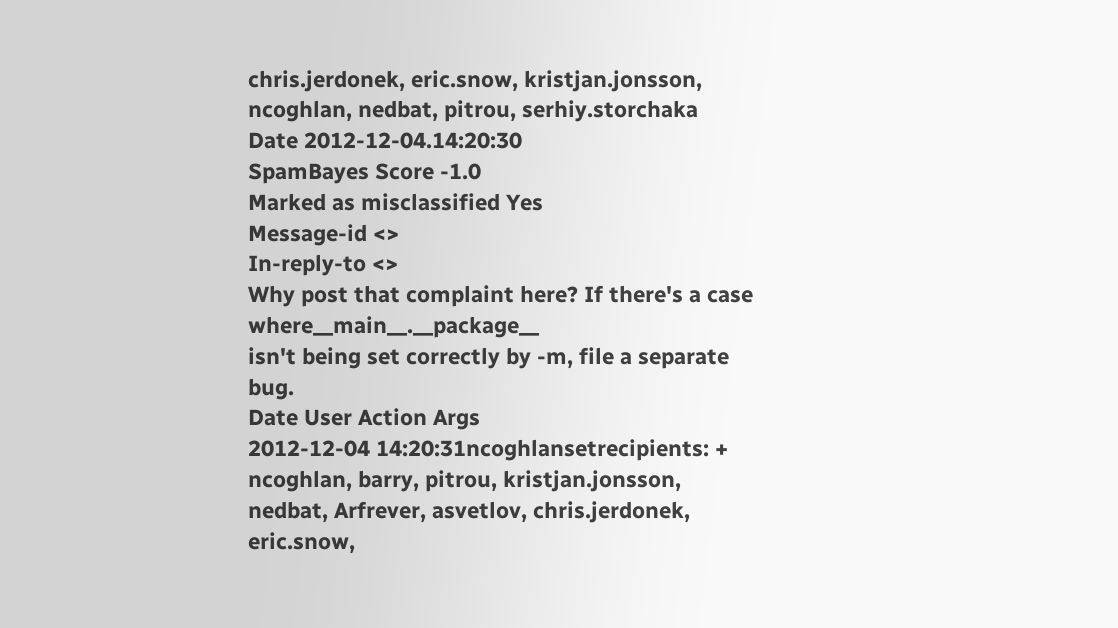chris.jerdonek, eric.snow, kristjan.jonsson, ncoghlan, nedbat, pitrou, serhiy.storchaka
Date 2012-12-04.14:20:30
SpamBayes Score -1.0
Marked as misclassified Yes
Message-id <>
In-reply-to <>
Why post that complaint here? If there's a case where__main__.__package__
isn't being set correctly by -m, file a separate bug.
Date User Action Args
2012-12-04 14:20:31ncoghlansetrecipients: + ncoghlan, barry, pitrou, kristjan.jonsson, nedbat, Arfrever, asvetlov, chris.jerdonek, eric.snow,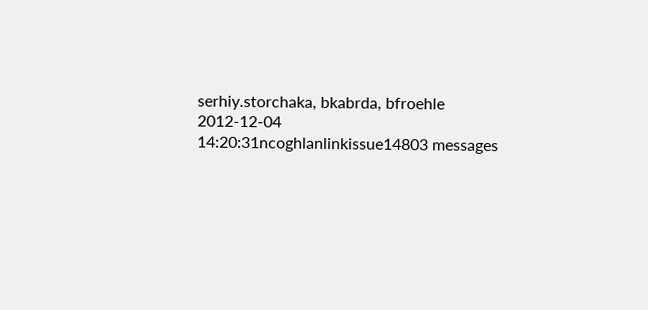serhiy.storchaka, bkabrda, bfroehle
2012-12-04 14:20:31ncoghlanlinkissue14803 messages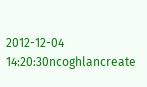2012-12-04 14:20:30ncoghlancreate